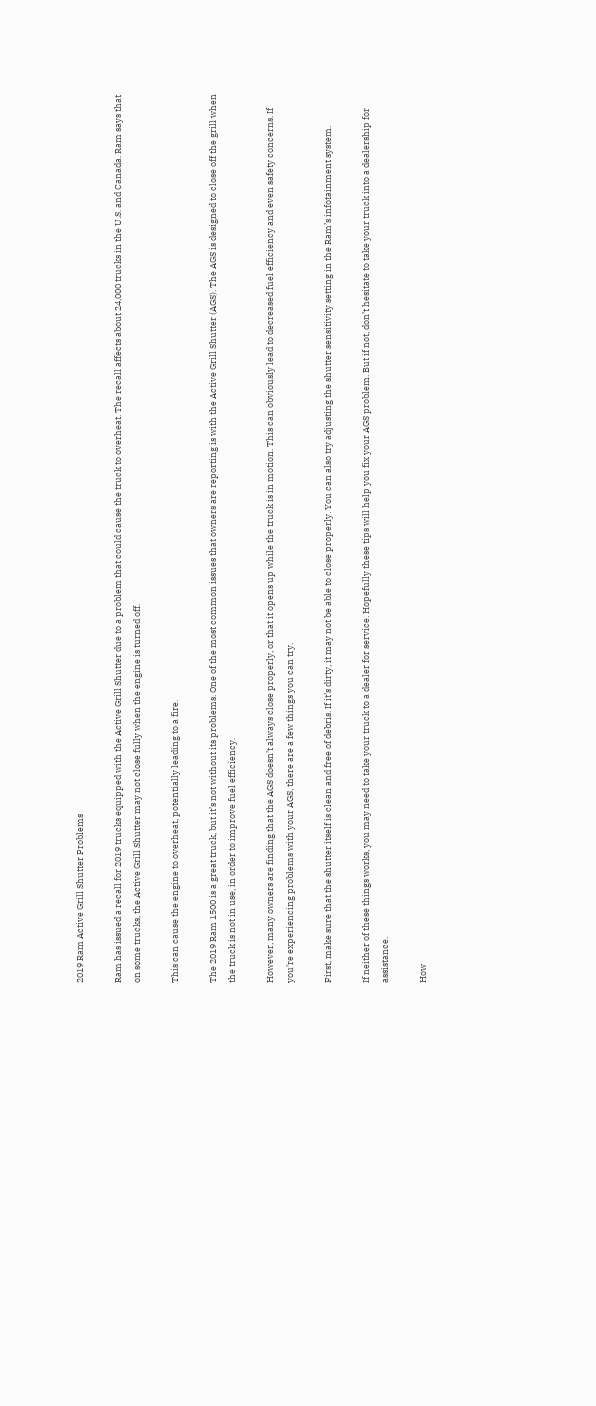2019 Ram Active Grill Shutter Problems

Ram has issued a recall for 2019 trucks equipped with the Active Grill Shutter due to a problem that could cause the truck to overheat. The recall affects about 24,000 trucks in the U.S. and Canada. Ram says that on some trucks, the Active Grill Shutter may not close fully when the engine is turned off.

This can cause the engine to overheat, potentially leading to a fire.

The 2019 Ram 1500 is a great truck, but it’s not without its problems. One of the most common issues that owners are reporting is with the Active Grill Shutter (AGS). The AGS is designed to close off the grill when the truck is not in use, in order to improve fuel efficiency.

However, many owners are finding that the AGS doesn’t always close properly, or that it opens up while the truck is in motion. This can obviously lead to decreased fuel efficiency and even safety concerns. If you’re experiencing problems with your AGS, there are a few things you can try.

First, make sure that the shutter itself is clean and free of debris. If it’s dirty, it may not be able to close properly. You can also try adjusting the shutter sensitivity setting in the Ram’s infotainment system.

If neither of these things works, you may need to take your truck to a dealer for service. Hopefully these tips will help you fix your AGS problem. But if not, don’t hesitate to take your truck into a dealership for assistance.

How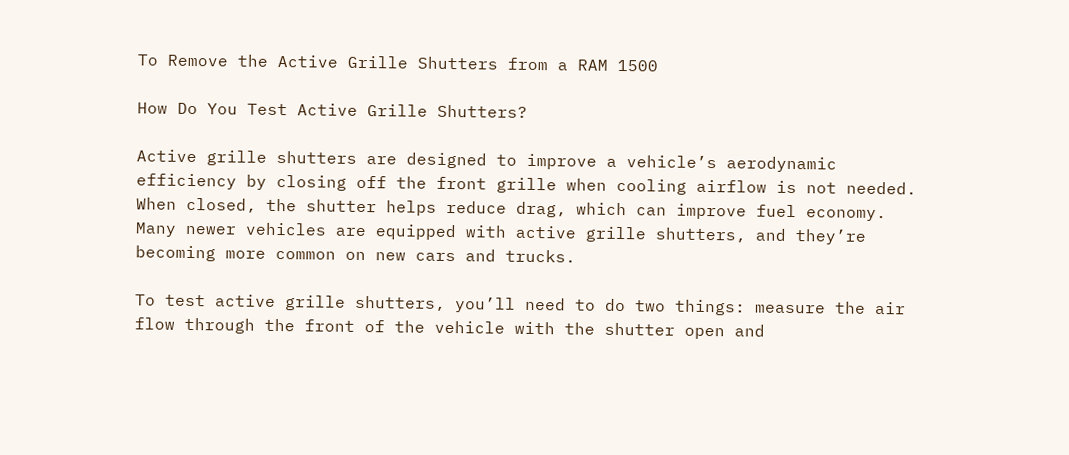To Remove the Active Grille Shutters from a RAM 1500

How Do You Test Active Grille Shutters?

Active grille shutters are designed to improve a vehicle’s aerodynamic efficiency by closing off the front grille when cooling airflow is not needed. When closed, the shutter helps reduce drag, which can improve fuel economy. Many newer vehicles are equipped with active grille shutters, and they’re becoming more common on new cars and trucks.

To test active grille shutters, you’ll need to do two things: measure the air flow through the front of the vehicle with the shutter open and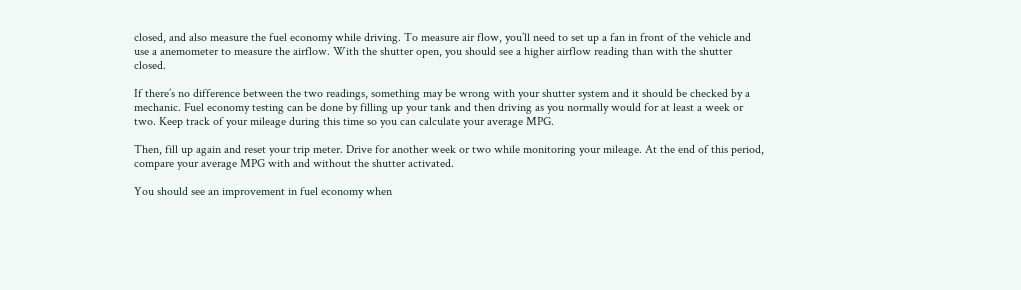closed, and also measure the fuel economy while driving. To measure air flow, you’ll need to set up a fan in front of the vehicle and use a anemometer to measure the airflow. With the shutter open, you should see a higher airflow reading than with the shutter closed.

If there’s no difference between the two readings, something may be wrong with your shutter system and it should be checked by a mechanic. Fuel economy testing can be done by filling up your tank and then driving as you normally would for at least a week or two. Keep track of your mileage during this time so you can calculate your average MPG.

Then, fill up again and reset your trip meter. Drive for another week or two while monitoring your mileage. At the end of this period, compare your average MPG with and without the shutter activated.

You should see an improvement in fuel economy when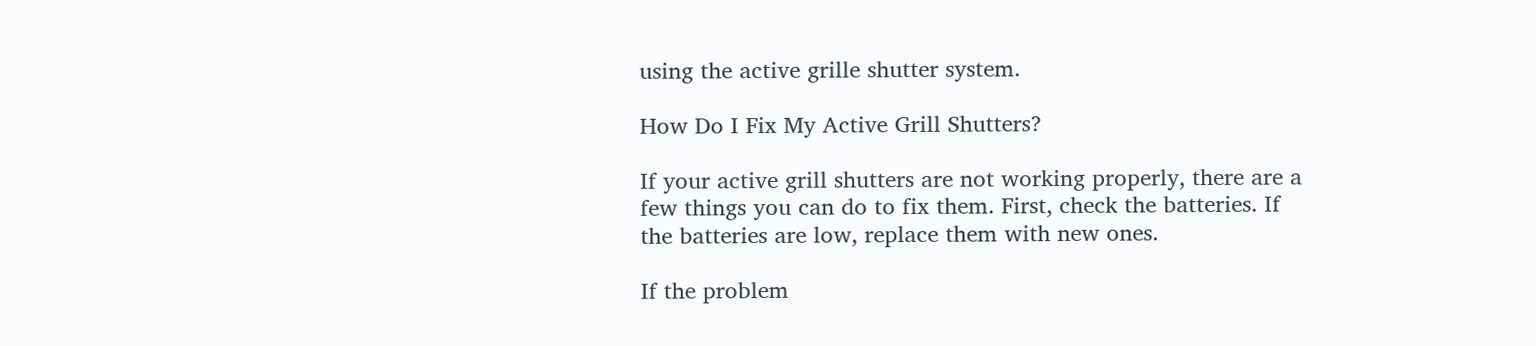using the active grille shutter system.

How Do I Fix My Active Grill Shutters?

If your active grill shutters are not working properly, there are a few things you can do to fix them. First, check the batteries. If the batteries are low, replace them with new ones.

If the problem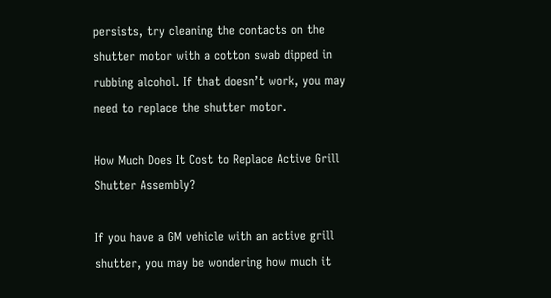persists, try cleaning the contacts on the shutter motor with a cotton swab dipped in rubbing alcohol. If that doesn’t work, you may need to replace the shutter motor.

How Much Does It Cost to Replace Active Grill Shutter Assembly?

If you have a GM vehicle with an active grill shutter, you may be wondering how much it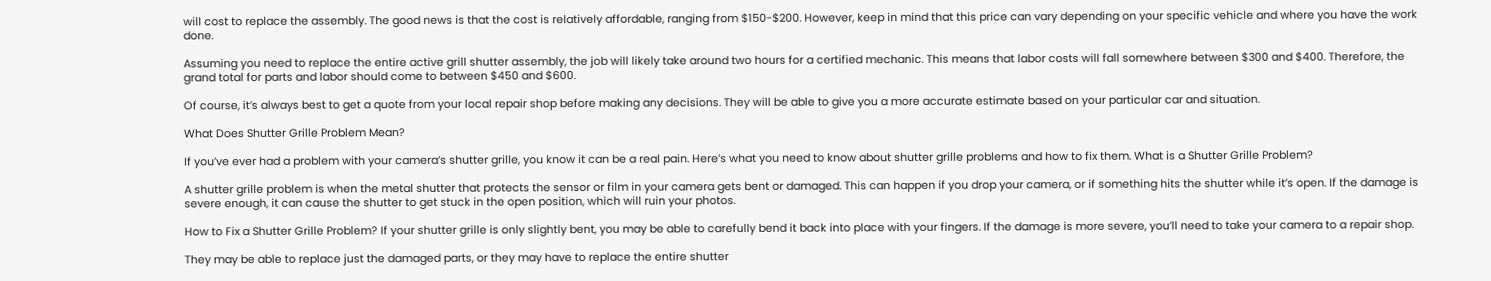will cost to replace the assembly. The good news is that the cost is relatively affordable, ranging from $150-$200. However, keep in mind that this price can vary depending on your specific vehicle and where you have the work done.

Assuming you need to replace the entire active grill shutter assembly, the job will likely take around two hours for a certified mechanic. This means that labor costs will fall somewhere between $300 and $400. Therefore, the grand total for parts and labor should come to between $450 and $600.

Of course, it’s always best to get a quote from your local repair shop before making any decisions. They will be able to give you a more accurate estimate based on your particular car and situation.

What Does Shutter Grille Problem Mean?

If you’ve ever had a problem with your camera’s shutter grille, you know it can be a real pain. Here’s what you need to know about shutter grille problems and how to fix them. What is a Shutter Grille Problem?

A shutter grille problem is when the metal shutter that protects the sensor or film in your camera gets bent or damaged. This can happen if you drop your camera, or if something hits the shutter while it’s open. If the damage is severe enough, it can cause the shutter to get stuck in the open position, which will ruin your photos.

How to Fix a Shutter Grille Problem? If your shutter grille is only slightly bent, you may be able to carefully bend it back into place with your fingers. If the damage is more severe, you’ll need to take your camera to a repair shop.

They may be able to replace just the damaged parts, or they may have to replace the entire shutter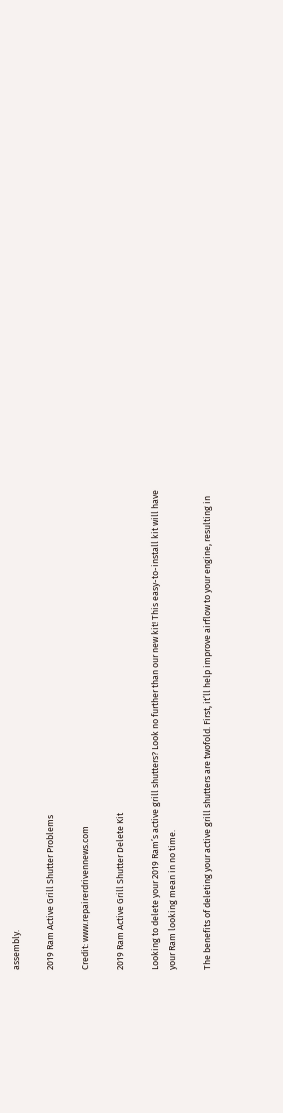assembly.

2019 Ram Active Grill Shutter Problems

Credit: www.repairerdrivennews.com

2019 Ram Active Grill Shutter Delete Kit

Looking to delete your 2019 Ram’s active grill shutters? Look no further than our new kit! This easy-to-install kit will have your Ram looking mean in no time.

The benefits of deleting your active grill shutters are twofold. First, it’ll help improve airflow to your engine, resulting in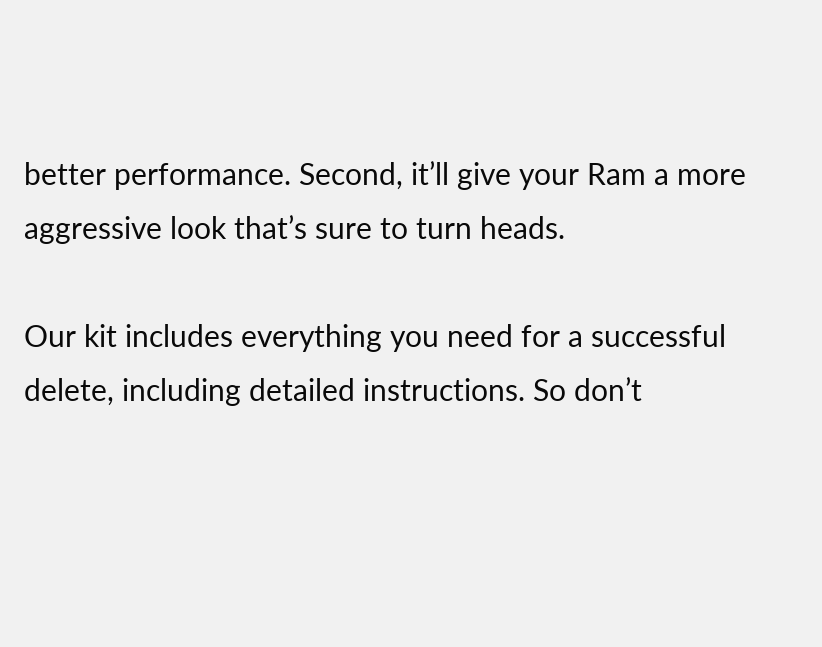better performance. Second, it’ll give your Ram a more aggressive look that’s sure to turn heads.

Our kit includes everything you need for a successful delete, including detailed instructions. So don’t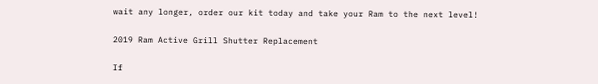wait any longer, order our kit today and take your Ram to the next level!

2019 Ram Active Grill Shutter Replacement

If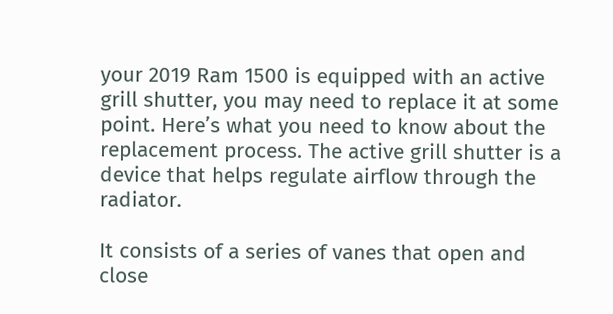your 2019 Ram 1500 is equipped with an active grill shutter, you may need to replace it at some point. Here’s what you need to know about the replacement process. The active grill shutter is a device that helps regulate airflow through the radiator.

It consists of a series of vanes that open and close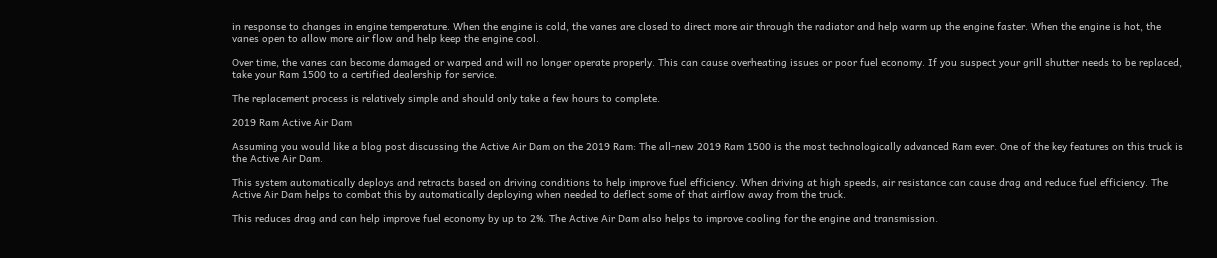in response to changes in engine temperature. When the engine is cold, the vanes are closed to direct more air through the radiator and help warm up the engine faster. When the engine is hot, the vanes open to allow more air flow and help keep the engine cool.

Over time, the vanes can become damaged or warped and will no longer operate properly. This can cause overheating issues or poor fuel economy. If you suspect your grill shutter needs to be replaced, take your Ram 1500 to a certified dealership for service.

The replacement process is relatively simple and should only take a few hours to complete.

2019 Ram Active Air Dam

Assuming you would like a blog post discussing the Active Air Dam on the 2019 Ram: The all-new 2019 Ram 1500 is the most technologically advanced Ram ever. One of the key features on this truck is the Active Air Dam.

This system automatically deploys and retracts based on driving conditions to help improve fuel efficiency. When driving at high speeds, air resistance can cause drag and reduce fuel efficiency. The Active Air Dam helps to combat this by automatically deploying when needed to deflect some of that airflow away from the truck.

This reduces drag and can help improve fuel economy by up to 2%. The Active Air Dam also helps to improve cooling for the engine and transmission.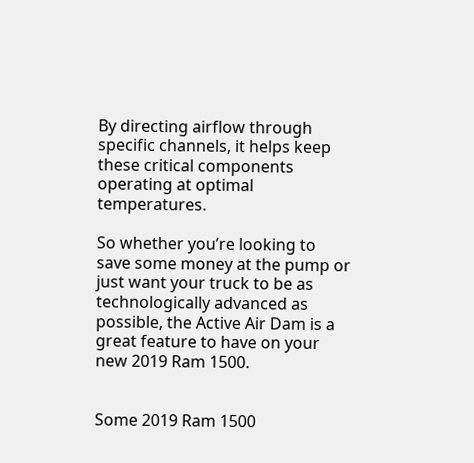By directing airflow through specific channels, it helps keep these critical components operating at optimal temperatures.

So whether you’re looking to save some money at the pump or just want your truck to be as technologically advanced as possible, the Active Air Dam is a great feature to have on your new 2019 Ram 1500.


Some 2019 Ram 1500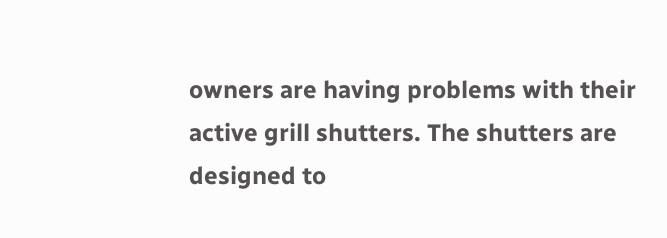owners are having problems with their active grill shutters. The shutters are designed to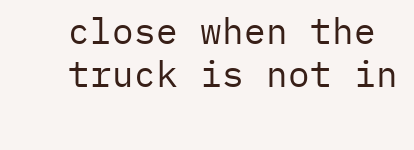close when the truck is not in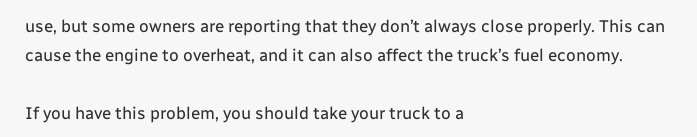use, but some owners are reporting that they don’t always close properly. This can cause the engine to overheat, and it can also affect the truck’s fuel economy.

If you have this problem, you should take your truck to a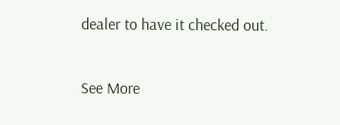dealer to have it checked out.

See More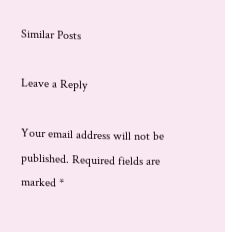Similar Posts

Leave a Reply

Your email address will not be published. Required fields are marked *